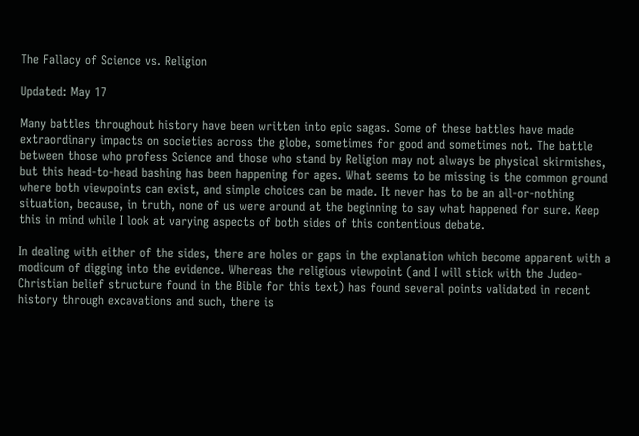The Fallacy of Science vs. Religion

Updated: May 17

Many battles throughout history have been written into epic sagas. Some of these battles have made extraordinary impacts on societies across the globe, sometimes for good and sometimes not. The battle between those who profess Science and those who stand by Religion may not always be physical skirmishes, but this head-to-head bashing has been happening for ages. What seems to be missing is the common ground where both viewpoints can exist, and simple choices can be made. It never has to be an all-or-nothing situation, because, in truth, none of us were around at the beginning to say what happened for sure. Keep this in mind while I look at varying aspects of both sides of this contentious debate.

In dealing with either of the sides, there are holes or gaps in the explanation which become apparent with a modicum of digging into the evidence. Whereas the religious viewpoint (and I will stick with the Judeo-Christian belief structure found in the Bible for this text) has found several points validated in recent history through excavations and such, there is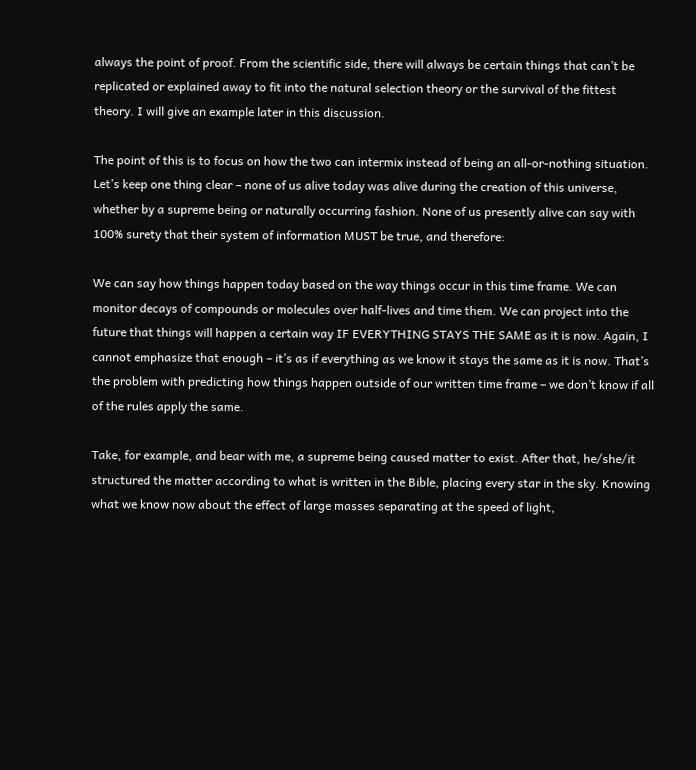always the point of proof. From the scientific side, there will always be certain things that can’t be replicated or explained away to fit into the natural selection theory or the survival of the fittest theory. I will give an example later in this discussion.

The point of this is to focus on how the two can intermix instead of being an all-or-nothing situation. Let’s keep one thing clear – none of us alive today was alive during the creation of this universe, whether by a supreme being or naturally occurring fashion. None of us presently alive can say with 100% surety that their system of information MUST be true, and therefore:

We can say how things happen today based on the way things occur in this time frame. We can monitor decays of compounds or molecules over half-lives and time them. We can project into the future that things will happen a certain way IF EVERYTHING STAYS THE SAME as it is now. Again, I cannot emphasize that enough – it’s as if everything as we know it stays the same as it is now. That’s the problem with predicting how things happen outside of our written time frame – we don’t know if all of the rules apply the same.

Take, for example, and bear with me, a supreme being caused matter to exist. After that, he/she/it structured the matter according to what is written in the Bible, placing every star in the sky. Knowing what we know now about the effect of large masses separating at the speed of light,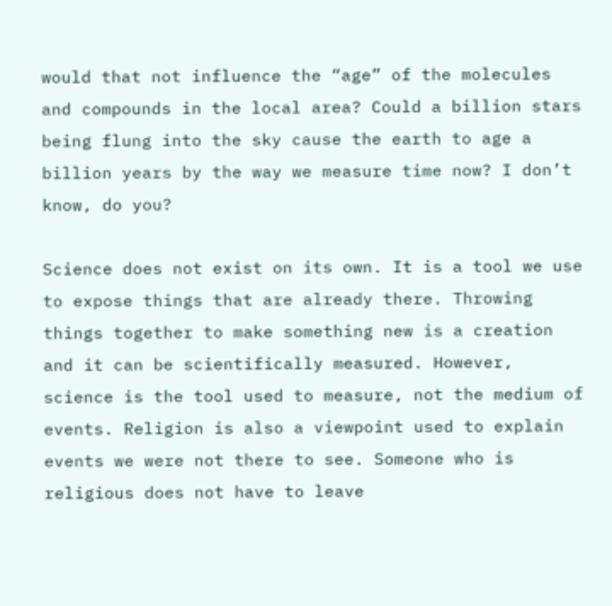would that not influence the “age” of the molecules and compounds in the local area? Could a billion stars being flung into the sky cause the earth to age a billion years by the way we measure time now? I don’t know, do you?

Science does not exist on its own. It is a tool we use to expose things that are already there. Throwing things together to make something new is a creation and it can be scientifically measured. However, science is the tool used to measure, not the medium of events. Religion is also a viewpoint used to explain events we were not there to see. Someone who is religious does not have to leave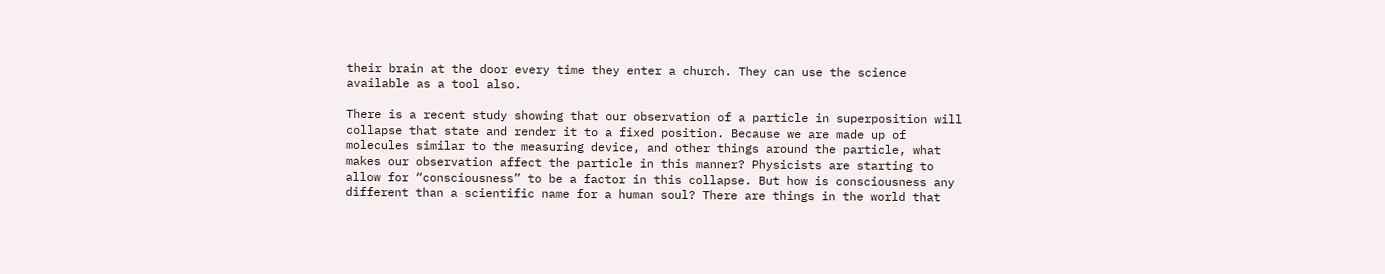their brain at the door every time they enter a church. They can use the science available as a tool also.

There is a recent study showing that our observation of a particle in superposition will collapse that state and render it to a fixed position. Because we are made up of molecules similar to the measuring device, and other things around the particle, what makes our observation affect the particle in this manner? Physicists are starting to allow for “consciousness” to be a factor in this collapse. But how is consciousness any different than a scientific name for a human soul? There are things in the world that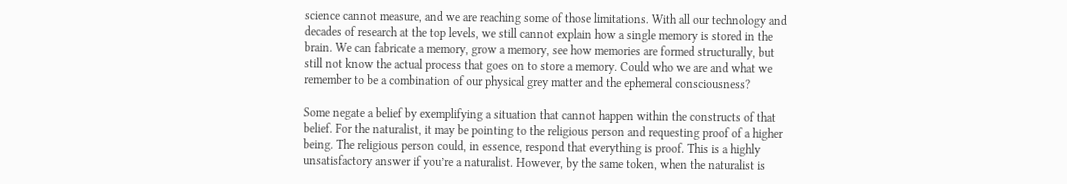science cannot measure, and we are reaching some of those limitations. With all our technology and decades of research at the top levels, we still cannot explain how a single memory is stored in the brain. We can fabricate a memory, grow a memory, see how memories are formed structurally, but still not know the actual process that goes on to store a memory. Could who we are and what we remember to be a combination of our physical grey matter and the ephemeral consciousness?

Some negate a belief by exemplifying a situation that cannot happen within the constructs of that belief. For the naturalist, it may be pointing to the religious person and requesting proof of a higher being. The religious person could, in essence, respond that everything is proof. This is a highly unsatisfactory answer if you’re a naturalist. However, by the same token, when the naturalist is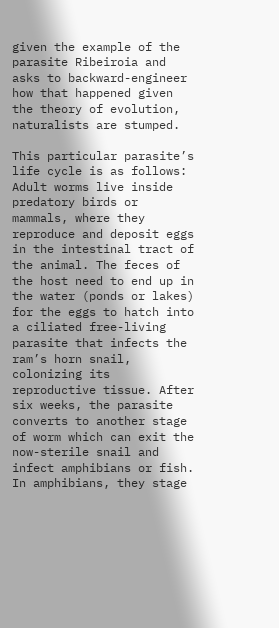given the example of the parasite Ribeiroia and asks to backward-engineer how that happened given the theory of evolution, naturalists are stumped.

This particular parasite’s life cycle is as follows: Adult worms live inside predatory birds or mammals, where they reproduce and deposit eggs in the intestinal tract of the animal. The feces of the host need to end up in the water (ponds or lakes) for the eggs to hatch into a ciliated free-living parasite that infects the ram’s horn snail, colonizing its reproductive tissue. After six weeks, the parasite converts to another stage of worm which can exit the now-sterile snail and infect amphibians or fish. In amphibians, they stage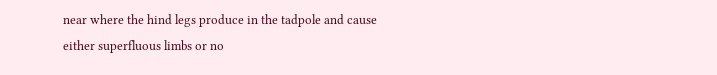near where the hind legs produce in the tadpole and cause either superfluous limbs or no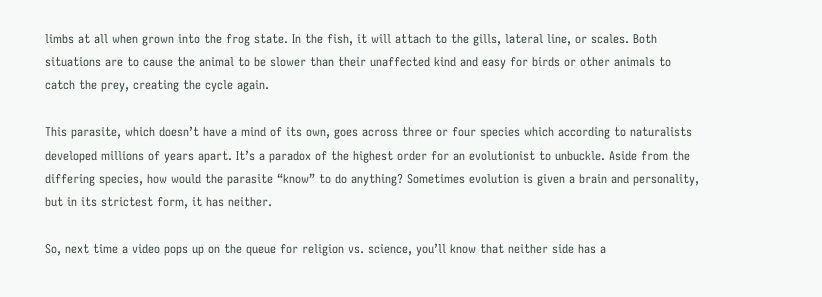limbs at all when grown into the frog state. In the fish, it will attach to the gills, lateral line, or scales. Both situations are to cause the animal to be slower than their unaffected kind and easy for birds or other animals to catch the prey, creating the cycle again.

This parasite, which doesn’t have a mind of its own, goes across three or four species which according to naturalists developed millions of years apart. It’s a paradox of the highest order for an evolutionist to unbuckle. Aside from the differing species, how would the parasite “know” to do anything? Sometimes evolution is given a brain and personality, but in its strictest form, it has neither.

So, next time a video pops up on the queue for religion vs. science, you’ll know that neither side has a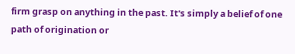firm grasp on anything in the past. It's simply a belief of one path of origination or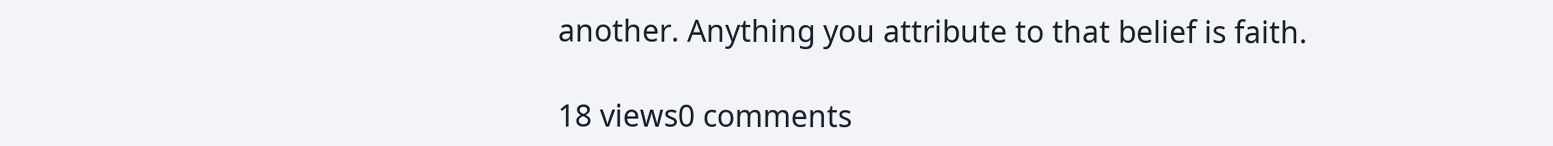another. Anything you attribute to that belief is faith.

18 views0 comments